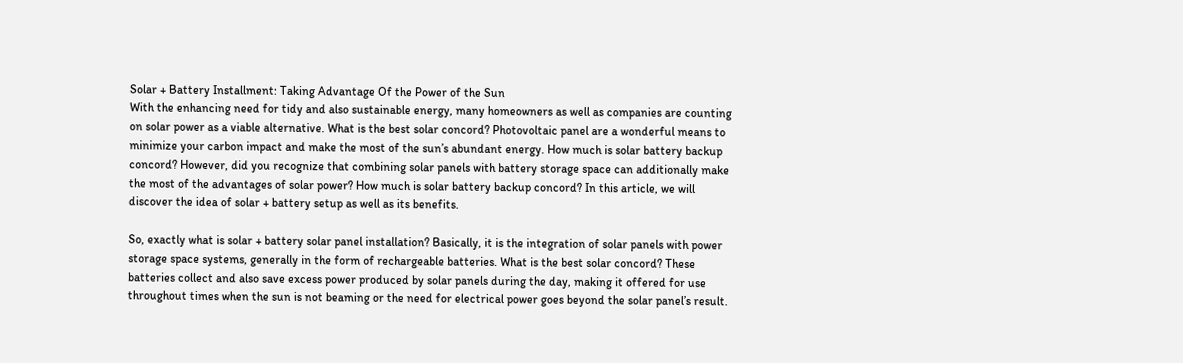Solar + Battery Installment: Taking Advantage Of the Power of the Sun
With the enhancing need for tidy and also sustainable energy, many homeowners as well as companies are counting on solar power as a viable alternative. What is the best solar concord? Photovoltaic panel are a wonderful means to minimize your carbon impact and make the most of the sun’s abundant energy. How much is solar battery backup concord? However, did you recognize that combining solar panels with battery storage space can additionally make the most of the advantages of solar power? How much is solar battery backup concord? In this article, we will discover the idea of solar + battery setup as well as its benefits.

So, exactly what is solar + battery solar panel installation? Basically, it is the integration of solar panels with power storage space systems, generally in the form of rechargeable batteries. What is the best solar concord? These batteries collect and also save excess power produced by solar panels during the day, making it offered for use throughout times when the sun is not beaming or the need for electrical power goes beyond the solar panel’s result.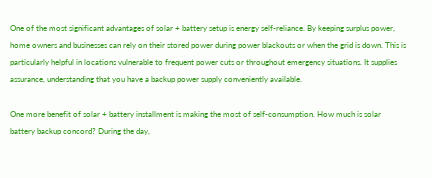One of the most significant advantages of solar + battery setup is energy self-reliance. By keeping surplus power, home owners and businesses can rely on their stored power during power blackouts or when the grid is down. This is particularly helpful in locations vulnerable to frequent power cuts or throughout emergency situations. It supplies assurance, understanding that you have a backup power supply conveniently available.

One more benefit of solar + battery installment is making the most of self-consumption. How much is solar battery backup concord? During the day,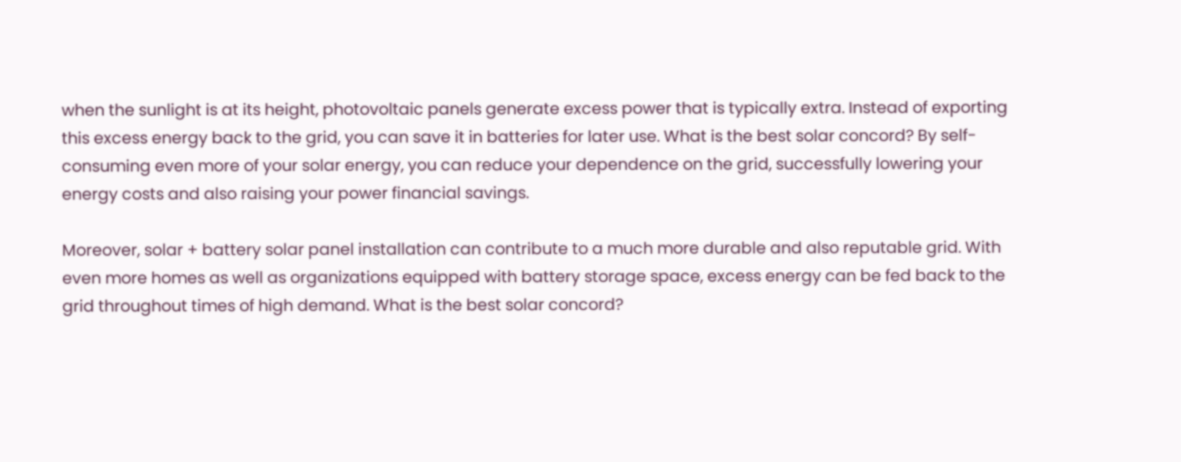when the sunlight is at its height, photovoltaic panels generate excess power that is typically extra. Instead of exporting this excess energy back to the grid, you can save it in batteries for later use. What is the best solar concord? By self-consuming even more of your solar energy, you can reduce your dependence on the grid, successfully lowering your energy costs and also raising your power financial savings.

Moreover, solar + battery solar panel installation can contribute to a much more durable and also reputable grid. With even more homes as well as organizations equipped with battery storage space, excess energy can be fed back to the grid throughout times of high demand. What is the best solar concord?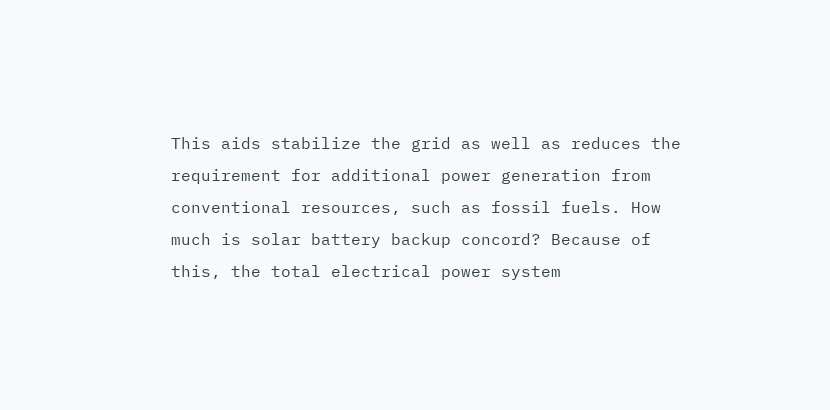This aids stabilize the grid as well as reduces the requirement for additional power generation from conventional resources, such as fossil fuels. How much is solar battery backup concord? Because of this, the total electrical power system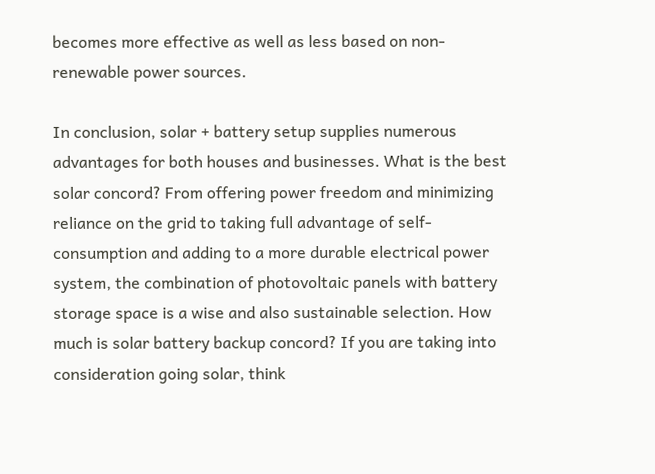becomes more effective as well as less based on non-renewable power sources.

In conclusion, solar + battery setup supplies numerous advantages for both houses and businesses. What is the best solar concord? From offering power freedom and minimizing reliance on the grid to taking full advantage of self-consumption and adding to a more durable electrical power system, the combination of photovoltaic panels with battery storage space is a wise and also sustainable selection. How much is solar battery backup concord? If you are taking into consideration going solar, think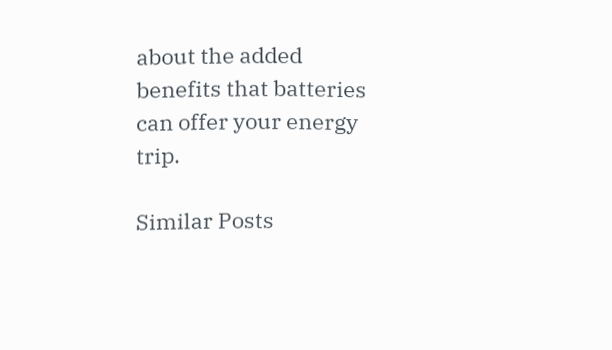about the added benefits that batteries can offer your energy trip.

Similar Posts